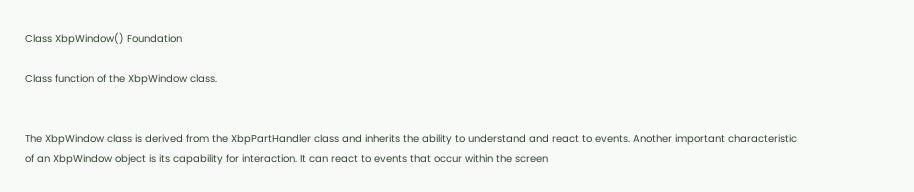Class XbpWindow() Foundation

Class function of the XbpWindow class.


The XbpWindow class is derived from the XbpPartHandler class and inherits the ability to understand and react to events. Another important characteristic of an XbpWindow object is its capability for interaction. It can react to events that occur within the screen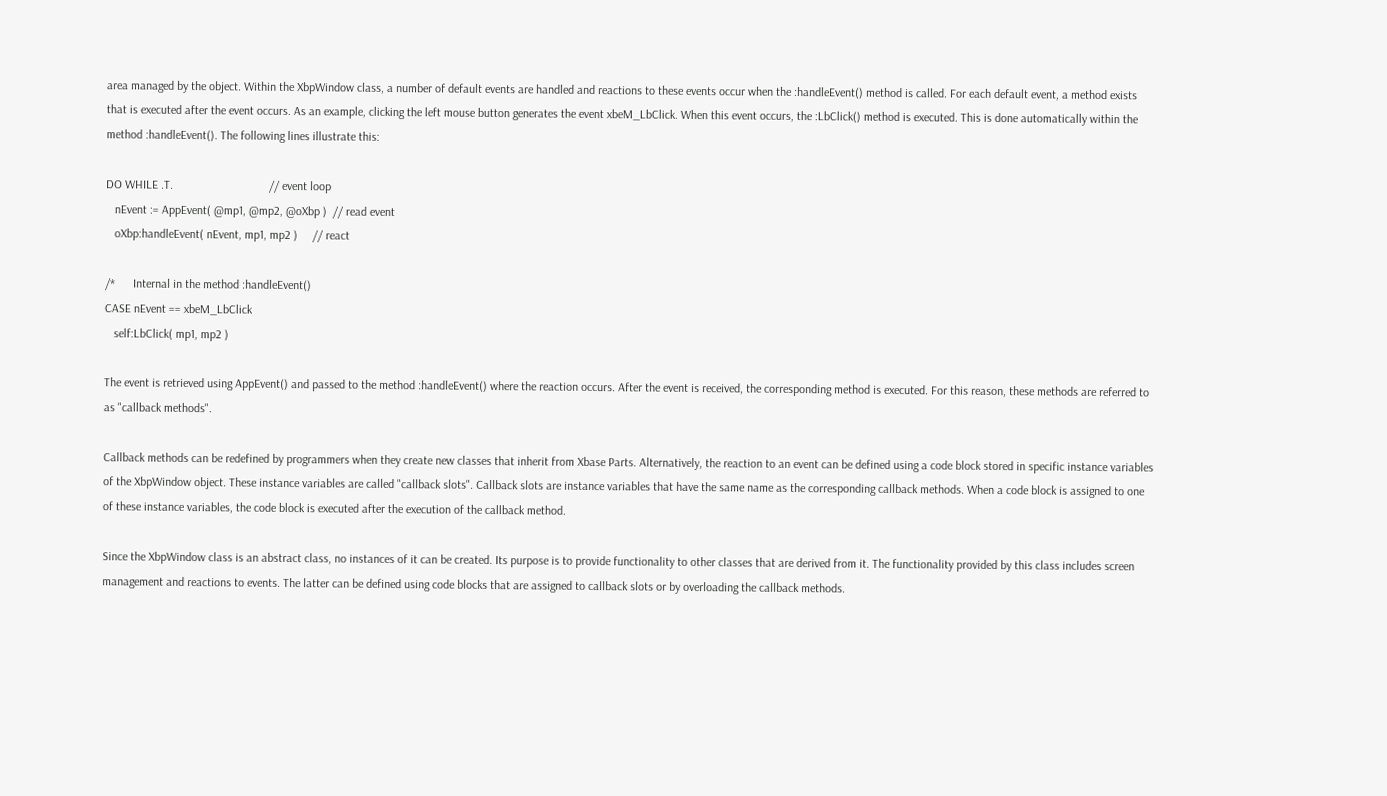area managed by the object. Within the XbpWindow class, a number of default events are handled and reactions to these events occur when the :handleEvent() method is called. For each default event, a method exists that is executed after the event occurs. As an example, clicking the left mouse button generates the event xbeM_LbClick. When this event occurs, the :LbClick() method is executed. This is done automatically within the method :handleEvent(). The following lines illustrate this:

DO WHILE .T.                                // event loop
   nEvent := AppEvent( @mp1, @mp2, @oXbp )  // read event
   oXbp:handleEvent( nEvent, mp1, mp2 )     // react

/*      Internal in the method :handleEvent()
CASE nEvent == xbeM_LbClick
   self:LbClick( mp1, mp2 )

The event is retrieved using AppEvent() and passed to the method :handleEvent() where the reaction occurs. After the event is received, the corresponding method is executed. For this reason, these methods are referred to as "callback methods".

Callback methods can be redefined by programmers when they create new classes that inherit from Xbase Parts. Alternatively, the reaction to an event can be defined using a code block stored in specific instance variables of the XbpWindow object. These instance variables are called "callback slots". Callback slots are instance variables that have the same name as the corresponding callback methods. When a code block is assigned to one of these instance variables, the code block is executed after the execution of the callback method.

Since the XbpWindow class is an abstract class, no instances of it can be created. Its purpose is to provide functionality to other classes that are derived from it. The functionality provided by this class includes screen management and reactions to events. The latter can be defined using code blocks that are assigned to callback slots or by overloading the callback methods.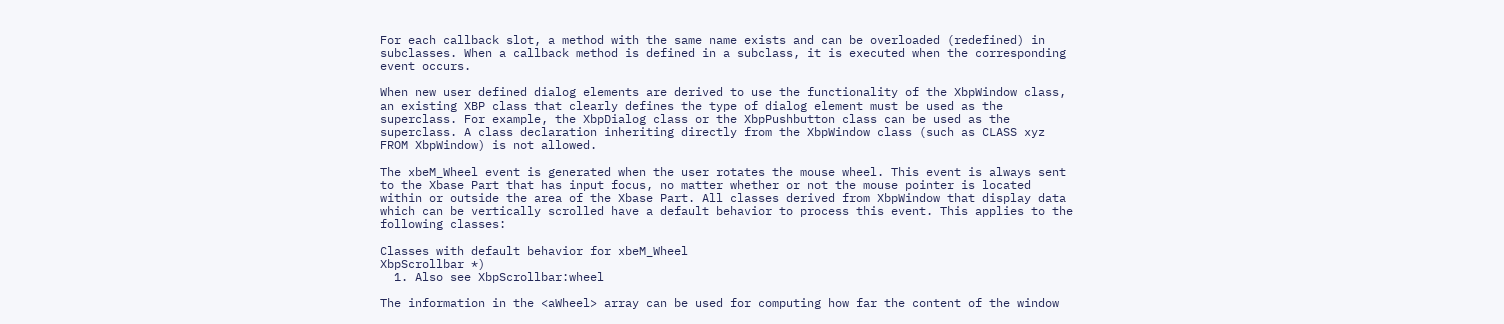For each callback slot, a method with the same name exists and can be overloaded (redefined) in subclasses. When a callback method is defined in a subclass, it is executed when the corresponding event occurs.

When new user defined dialog elements are derived to use the functionality of the XbpWindow class, an existing XBP class that clearly defines the type of dialog element must be used as the superclass. For example, the XbpDialog class or the XbpPushbutton class can be used as the superclass. A class declaration inheriting directly from the XbpWindow class (such as CLASS xyz FROM XbpWindow) is not allowed.

The xbeM_Wheel event is generated when the user rotates the mouse wheel. This event is always sent to the Xbase Part that has input focus, no matter whether or not the mouse pointer is located within or outside the area of the Xbase Part. All classes derived from XbpWindow that display data which can be vertically scrolled have a default behavior to process this event. This applies to the following classes:

Classes with default behavior for xbeM_Wheel
XbpScrollbar *)
  1. Also see XbpScrollbar:wheel

The information in the <aWheel> array can be used for computing how far the content of the window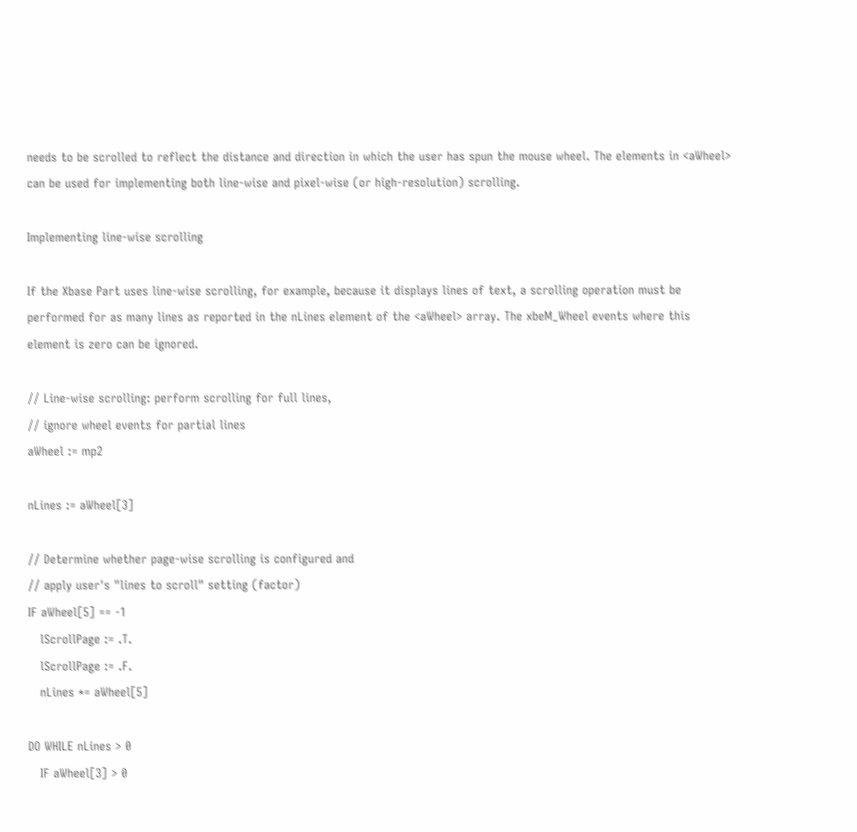needs to be scrolled to reflect the distance and direction in which the user has spun the mouse wheel. The elements in <aWheel> can be used for implementing both line-wise and pixel-wise (or high-resolution) scrolling.

Implementing line-wise scrolling

If the Xbase Part uses line-wise scrolling, for example, because it displays lines of text, a scrolling operation must be performed for as many lines as reported in the nLines element of the <aWheel> array. The xbeM_Wheel events where this element is zero can be ignored.

// Line-wise scrolling: perform scrolling for full lines,
// ignore wheel events for partial lines
aWheel := mp2

nLines := aWheel[3]

// Determine whether page-wise scrolling is configured and
// apply user's "lines to scroll" setting (factor)
IF aWheel[5] == -1
   lScrollPage := .T.
   lScrollPage := .F.
   nLines *= aWheel[5]

DO WHILE nLines > 0
   IF aWheel[3] > 0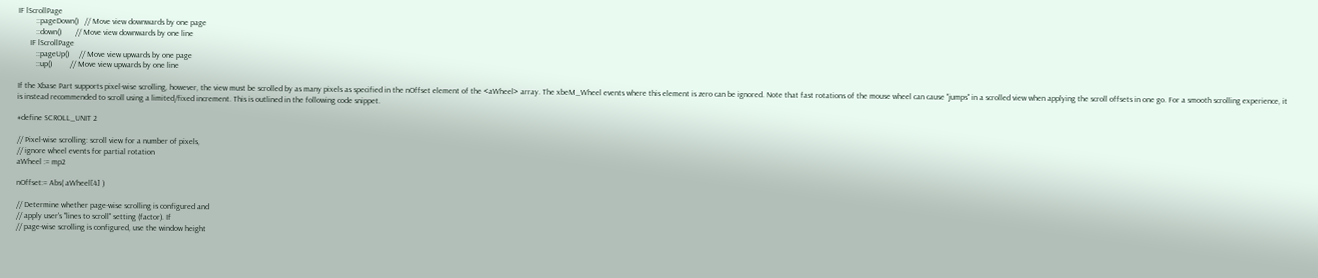IF lScrollPage
         ::pageDown()   // Move view downwards by one page
         ::down()       // Move view downwards by one line
      IF lScrollPage
         ::pageUp()     // Move view upwards by one page
         ::up()         // Move view upwards by one line

If the Xbase Part supports pixel-wise scrolling, however, the view must be scrolled by as many pixels as specified in the nOffset element of the <aWheel> array. The xbeM_Wheel events where this element is zero can be ignored. Note that fast rotations of the mouse wheel can cause "jumps" in a scrolled view when applying the scroll offsets in one go. For a smooth scrolling experience, it is instead recommended to scroll using a limited/fixed increment. This is outlined in the following code snippet.

#define SCROLL_UNIT 2

// Pixel-wise scrolling: scroll view for a number of pixels,
// ignore wheel events for partial rotation
aWheel := mp2

nOffset:= Abs( aWheel[4] )

// Determine whether page-wise scrolling is configured and
// apply user's "lines to scroll" setting (factor). If
// page-wise scrolling is configured, use the window height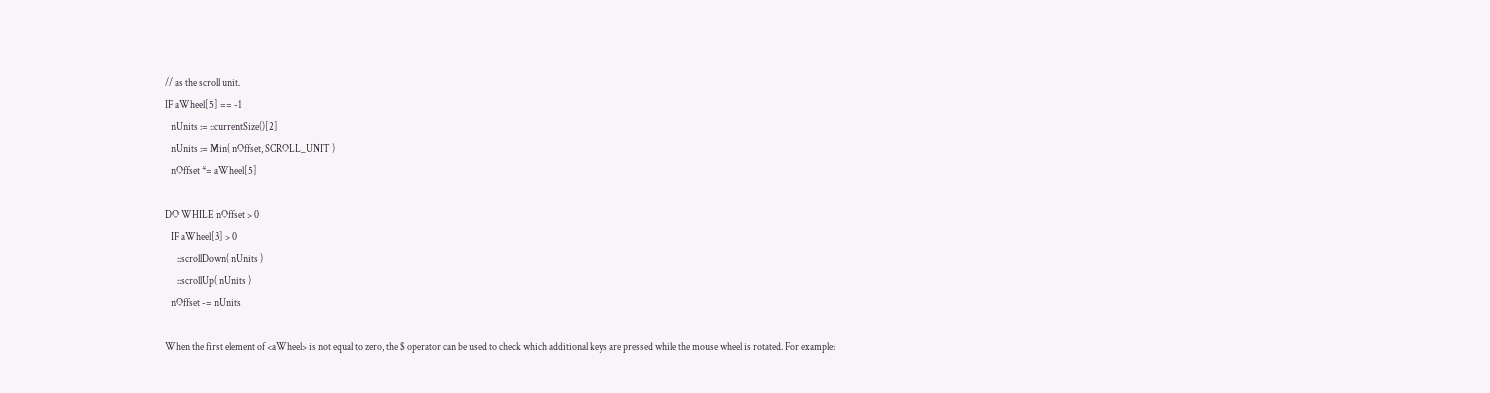// as the scroll unit.
IF aWheel[5] == -1
   nUnits := ::currentSize()[2]
   nUnits := Min( nOffset, SCROLL_UNIT )
   nOffset *= aWheel[5]

DO WHILE nOffset > 0
   IF aWheel[3] > 0
      ::scrollDown( nUnits )
      ::scrollUp( nUnits )
   nOffset -= nUnits

When the first element of <aWheel> is not equal to zero, the $ operator can be used to check which additional keys are pressed while the mouse wheel is rotated. For example: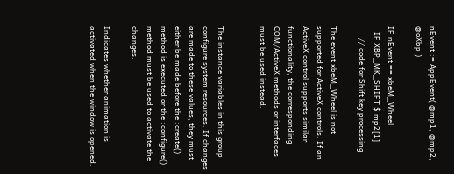nEvent := AppEvent( @mp1, @mp2, @oXbp )

IF nEvent == xbeM_Wheel
   IF XBP_MK_SHIFT $ mp2[1]
      // code for Shift key processing

The event xbeM_Wheel is not supported for ActiveX controls. If an ActiveX control supports similar functionality, the corresponding COM/ActiveX methods or interfaces must be used instead.


The instance variables in this group configure system resources. If changes are made to these values, they must either be made before the :create() method is executed or the :configure() method must be used to activate the changes.

Indicates whether animation is activated when the window is opened.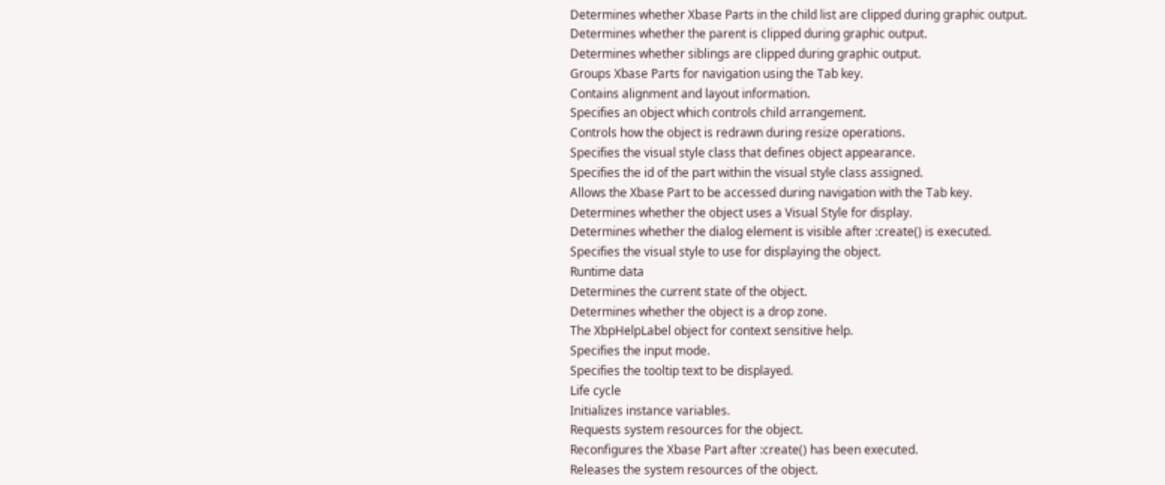Determines whether Xbase Parts in the child list are clipped during graphic output.
Determines whether the parent is clipped during graphic output.
Determines whether siblings are clipped during graphic output.
Groups Xbase Parts for navigation using the Tab key.
Contains alignment and layout information.
Specifies an object which controls child arrangement.
Controls how the object is redrawn during resize operations.
Specifies the visual style class that defines object appearance.
Specifies the id of the part within the visual style class assigned.
Allows the Xbase Part to be accessed during navigation with the Tab key.
Determines whether the object uses a Visual Style for display.
Determines whether the dialog element is visible after :create() is executed.
Specifies the visual style to use for displaying the object.
Runtime data
Determines the current state of the object.
Determines whether the object is a drop zone.
The XbpHelpLabel object for context sensitive help.
Specifies the input mode.
Specifies the tooltip text to be displayed.
Life cycle
Initializes instance variables.
Requests system resources for the object.
Reconfigures the Xbase Part after :create() has been executed.
Releases the system resources of the object.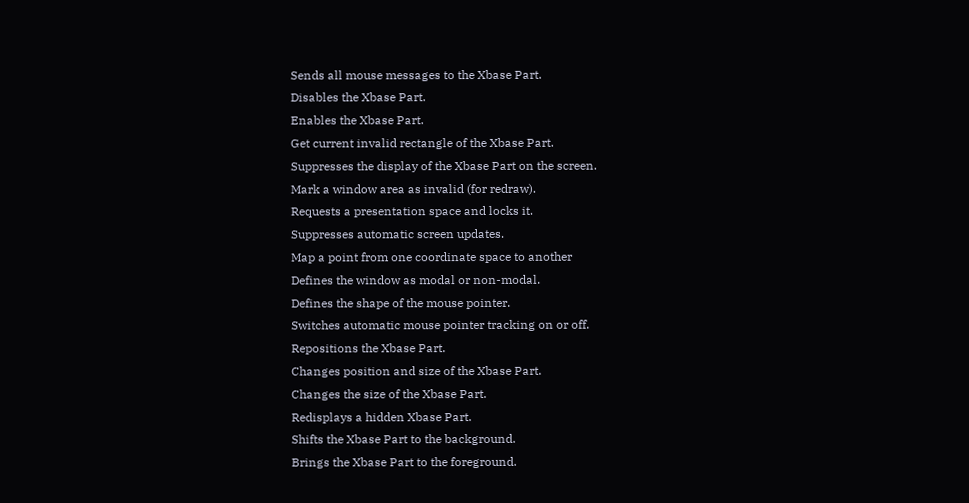Sends all mouse messages to the Xbase Part.
Disables the Xbase Part.
Enables the Xbase Part.
Get current invalid rectangle of the Xbase Part.
Suppresses the display of the Xbase Part on the screen.
Mark a window area as invalid (for redraw).
Requests a presentation space and locks it.
Suppresses automatic screen updates.
Map a point from one coordinate space to another
Defines the window as modal or non-modal.
Defines the shape of the mouse pointer.
Switches automatic mouse pointer tracking on or off.
Repositions the Xbase Part.
Changes position and size of the Xbase Part.
Changes the size of the Xbase Part.
Redisplays a hidden Xbase Part.
Shifts the Xbase Part to the background.
Brings the Xbase Part to the foreground.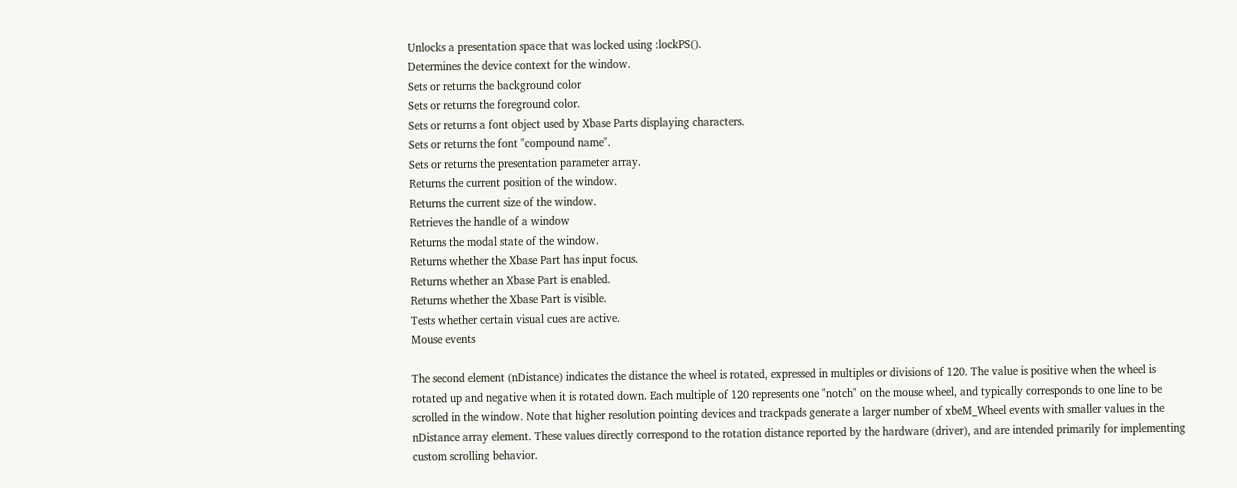Unlocks a presentation space that was locked using :lockPS().
Determines the device context for the window.
Sets or returns the background color
Sets or returns the foreground color.
Sets or returns a font object used by Xbase Parts displaying characters.
Sets or returns the font "compound name".
Sets or returns the presentation parameter array.
Returns the current position of the window.
Returns the current size of the window.
Retrieves the handle of a window
Returns the modal state of the window.
Returns whether the Xbase Part has input focus.
Returns whether an Xbase Part is enabled.
Returns whether the Xbase Part is visible.
Tests whether certain visual cues are active.
Mouse events

The second element (nDistance) indicates the distance the wheel is rotated, expressed in multiples or divisions of 120. The value is positive when the wheel is rotated up and negative when it is rotated down. Each multiple of 120 represents one "notch" on the mouse wheel, and typically corresponds to one line to be scrolled in the window. Note that higher resolution pointing devices and trackpads generate a larger number of xbeM_Wheel events with smaller values in the nDistance array element. These values directly correspond to the rotation distance reported by the hardware (driver), and are intended primarily for implementing custom scrolling behavior.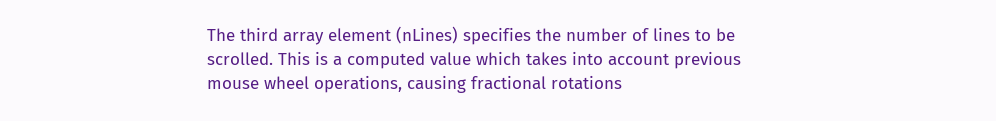The third array element (nLines) specifies the number of lines to be scrolled. This is a computed value which takes into account previous mouse wheel operations, causing fractional rotations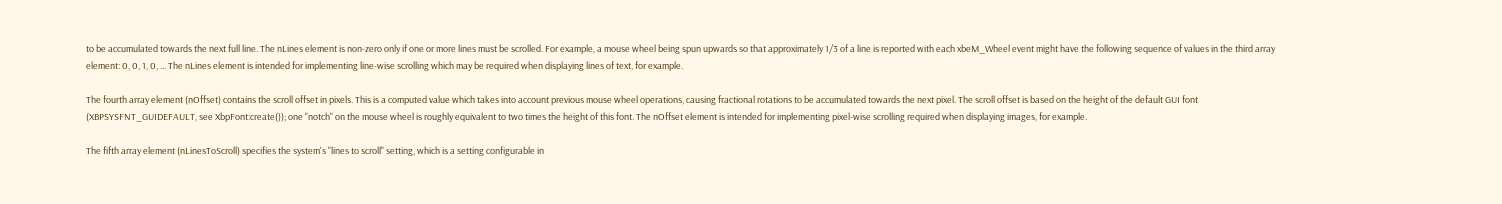to be accumulated towards the next full line. The nLines element is non-zero only if one or more lines must be scrolled. For example, a mouse wheel being spun upwards so that approximately 1/3 of a line is reported with each xbeM_Wheel event might have the following sequence of values in the third array element: 0, 0, 1, 0, ... The nLines element is intended for implementing line-wise scrolling which may be required when displaying lines of text, for example.

The fourth array element (nOffset) contains the scroll offset in pixels. This is a computed value which takes into account previous mouse wheel operations, causing fractional rotations to be accumulated towards the next pixel. The scroll offset is based on the height of the default GUI font (XBPSYSFNT_GUIDEFAULT, see XbpFont:create()); one "notch" on the mouse wheel is roughly equivalent to two times the height of this font. The nOffset element is intended for implementing pixel-wise scrolling required when displaying images, for example.

The fifth array element (nLinesToScroll) specifies the system's "lines to scroll" setting, which is a setting configurable in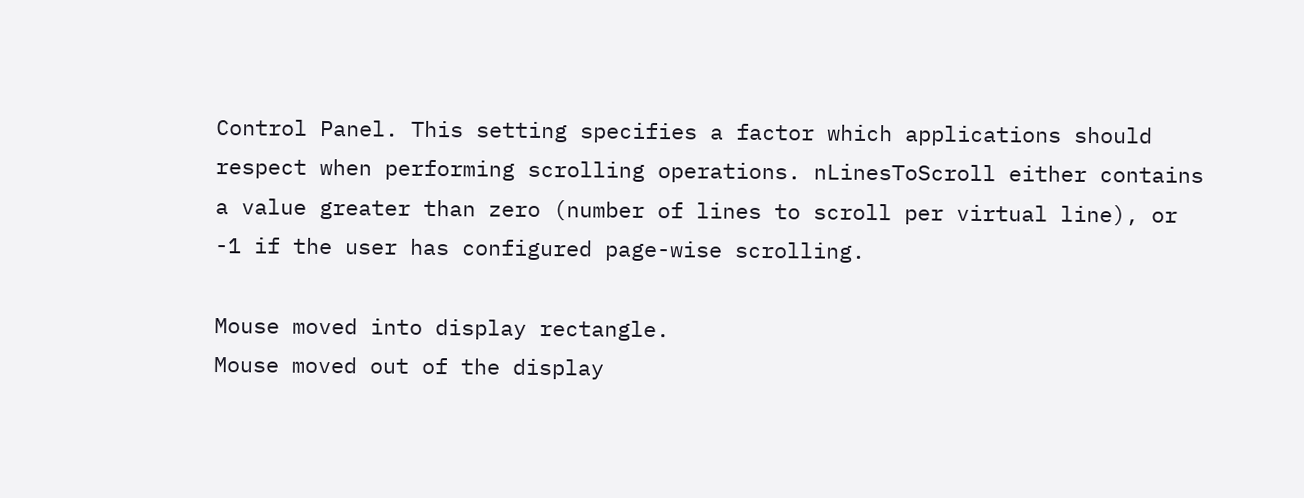Control Panel. This setting specifies a factor which applications should respect when performing scrolling operations. nLinesToScroll either contains a value greater than zero (number of lines to scroll per virtual line), or -1 if the user has configured page-wise scrolling.

Mouse moved into display rectangle.
Mouse moved out of the display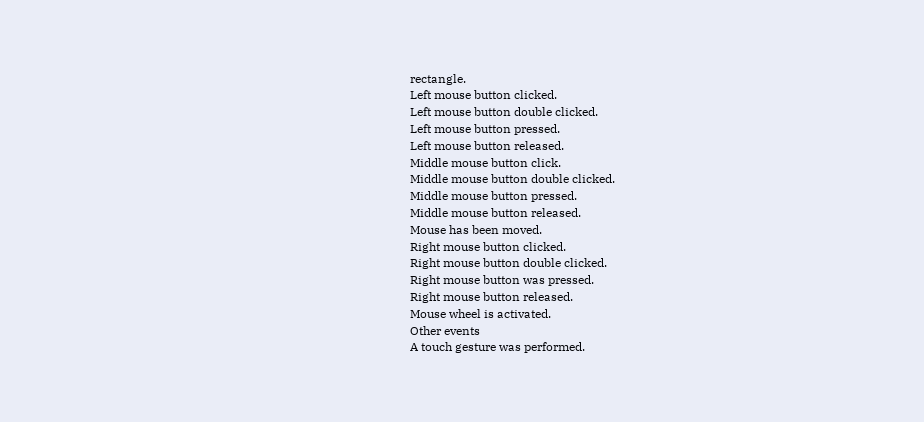rectangle.
Left mouse button clicked.
Left mouse button double clicked.
Left mouse button pressed.
Left mouse button released.
Middle mouse button click.
Middle mouse button double clicked.
Middle mouse button pressed.
Middle mouse button released.
Mouse has been moved.
Right mouse button clicked.
Right mouse button double clicked.
Right mouse button was pressed.
Right mouse button released.
Mouse wheel is activated.
Other events
A touch gesture was performed.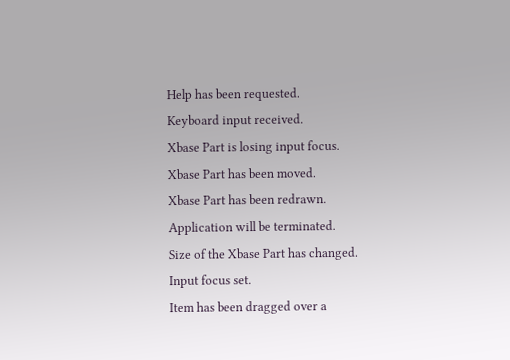Help has been requested.
Keyboard input received.
Xbase Part is losing input focus.
Xbase Part has been moved.
Xbase Part has been redrawn.
Application will be terminated.
Size of the Xbase Part has changed.
Input focus set.
Item has been dragged over a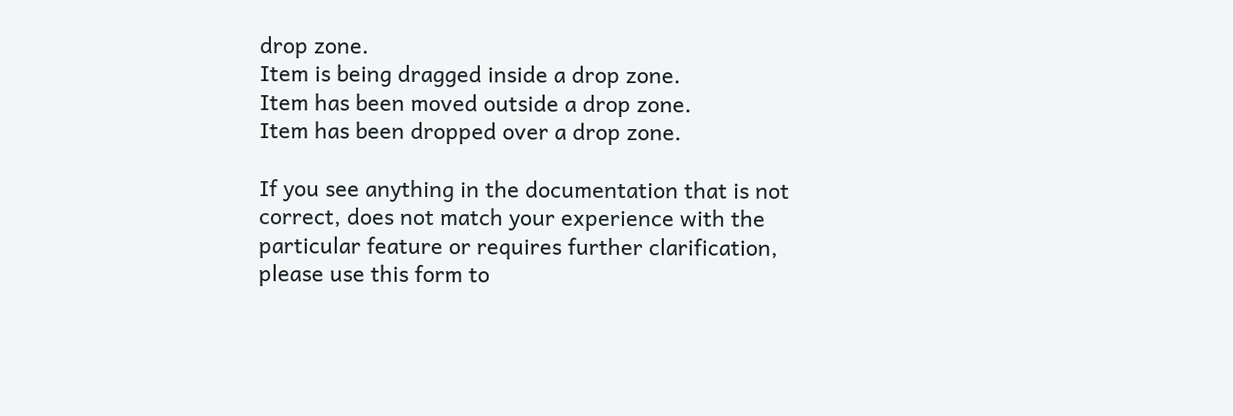drop zone.
Item is being dragged inside a drop zone.
Item has been moved outside a drop zone.
Item has been dropped over a drop zone.

If you see anything in the documentation that is not correct, does not match your experience with the particular feature or requires further clarification, please use this form to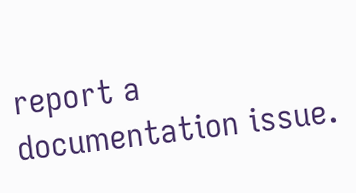report a documentation issue.